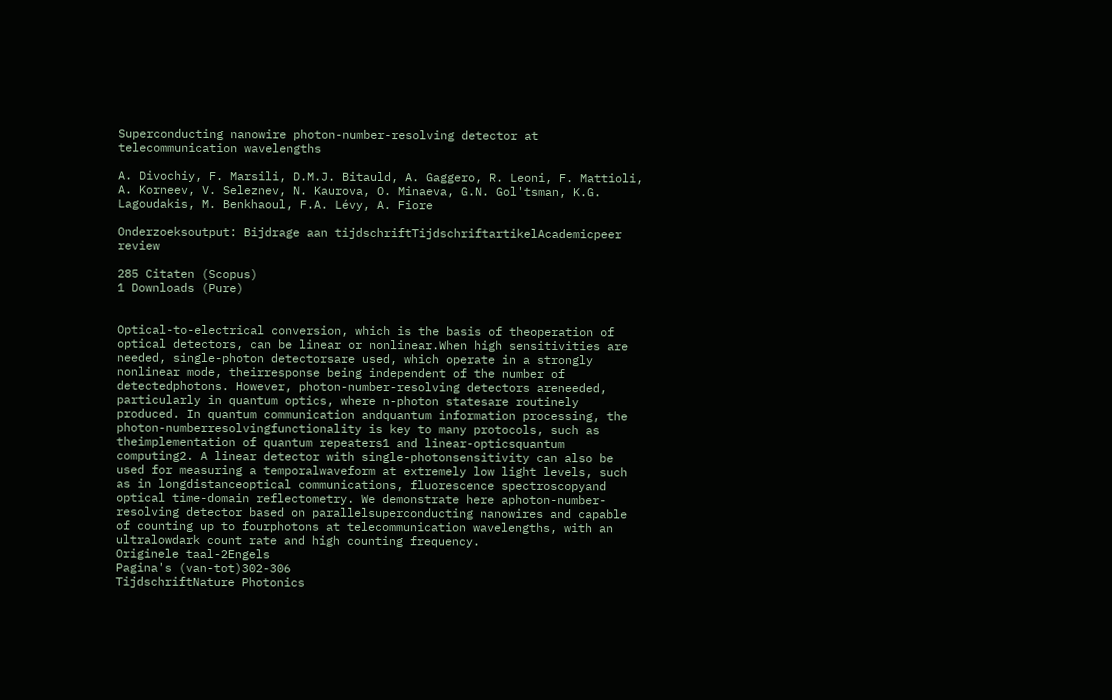Superconducting nanowire photon-number-resolving detector at telecommunication wavelengths

A. Divochiy, F. Marsili, D.M.J. Bitauld, A. Gaggero, R. Leoni, F. Mattioli, A. Korneev, V. Seleznev, N. Kaurova, O. Minaeva, G.N. Gol'tsman, K.G. Lagoudakis, M. Benkhaoul, F.A. Lévy, A. Fiore

Onderzoeksoutput: Bijdrage aan tijdschriftTijdschriftartikelAcademicpeer review

285 Citaten (Scopus)
1 Downloads (Pure)


Optical-to-electrical conversion, which is the basis of theoperation of optical detectors, can be linear or nonlinear.When high sensitivities are needed, single-photon detectorsare used, which operate in a strongly nonlinear mode, theirresponse being independent of the number of detectedphotons. However, photon-number-resolving detectors areneeded, particularly in quantum optics, where n-photon statesare routinely produced. In quantum communication andquantum information processing, the photon-numberresolvingfunctionality is key to many protocols, such as theimplementation of quantum repeaters1 and linear-opticsquantum computing2. A linear detector with single-photonsensitivity can also be used for measuring a temporalwaveform at extremely low light levels, such as in longdistanceoptical communications, fluorescence spectroscopyand optical time-domain reflectometry. We demonstrate here aphoton-number-resolving detector based on parallelsuperconducting nanowires and capable of counting up to fourphotons at telecommunication wavelengths, with an ultralowdark count rate and high counting frequency.
Originele taal-2Engels
Pagina's (van-tot)302-306
TijdschriftNature Photonics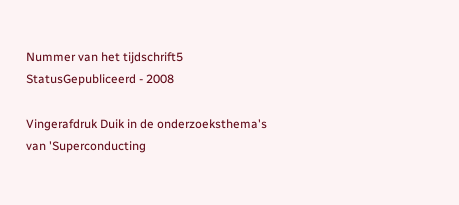Nummer van het tijdschrift5
StatusGepubliceerd - 2008

Vingerafdruk Duik in de onderzoeksthema's van 'Superconducting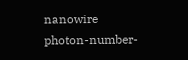nanowire photon-number-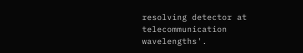resolving detector at telecommunication wavelengths'.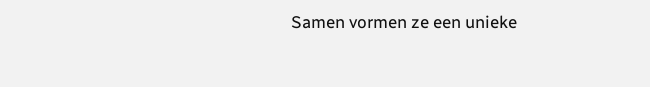Samen vormen ze een unieke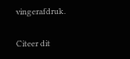vingerafdruk.

Citeer dit